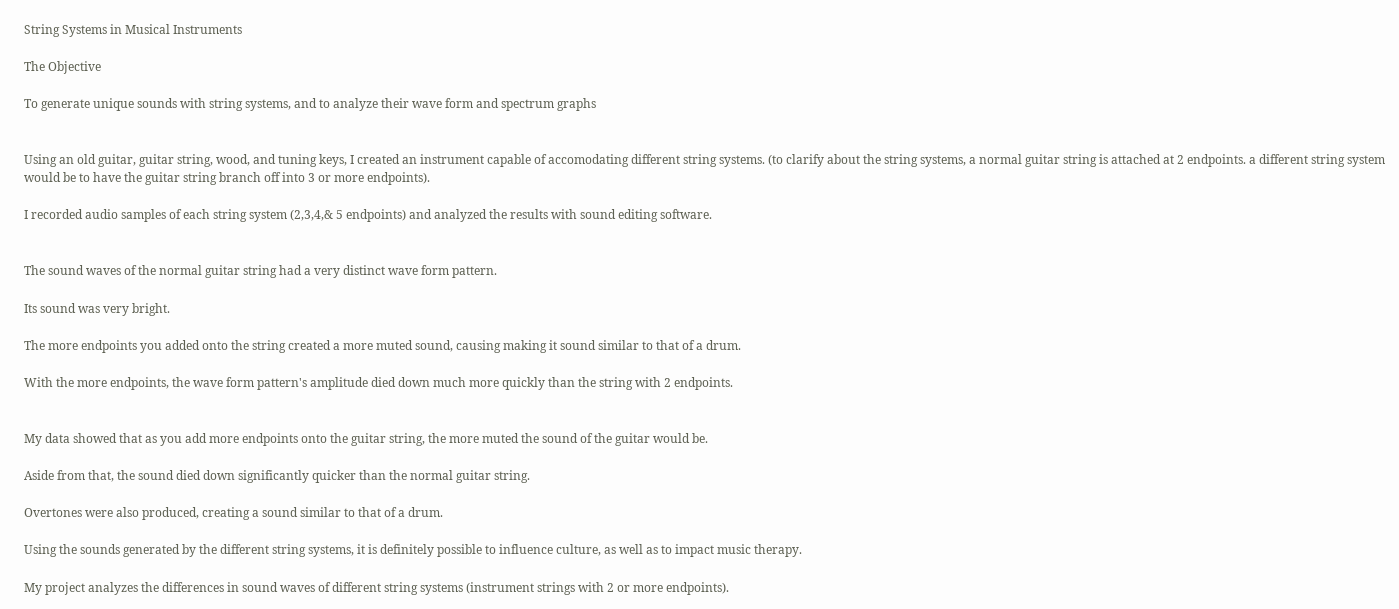String Systems in Musical Instruments

The Objective

To generate unique sounds with string systems, and to analyze their wave form and spectrum graphs


Using an old guitar, guitar string, wood, and tuning keys, I created an instrument capable of accomodating different string systems. (to clarify about the string systems, a normal guitar string is attached at 2 endpoints. a different string system would be to have the guitar string branch off into 3 or more endpoints).

I recorded audio samples of each string system (2,3,4,& 5 endpoints) and analyzed the results with sound editing software.


The sound waves of the normal guitar string had a very distinct wave form pattern.

Its sound was very bright.

The more endpoints you added onto the string created a more muted sound, causing making it sound similar to that of a drum.

With the more endpoints, the wave form pattern's amplitude died down much more quickly than the string with 2 endpoints.


My data showed that as you add more endpoints onto the guitar string, the more muted the sound of the guitar would be.

Aside from that, the sound died down significantly quicker than the normal guitar string.

Overtones were also produced, creating a sound similar to that of a drum.

Using the sounds generated by the different string systems, it is definitely possible to influence culture, as well as to impact music therapy.

My project analyzes the differences in sound waves of different string systems (instrument strings with 2 or more endpoints).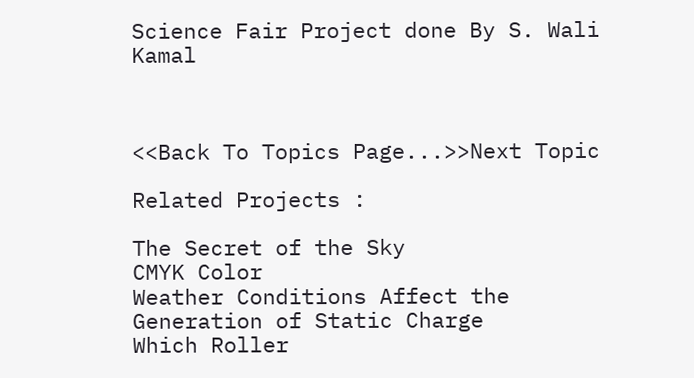Science Fair Project done By S. Wali Kamal



<<Back To Topics Page...>>Next Topic

Related Projects :

The Secret of the Sky
CMYK Color
Weather Conditions Affect the Generation of Static Charge
Which Roller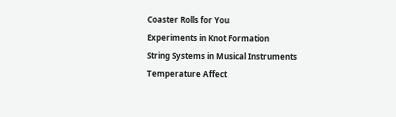Coaster Rolls for You
Experiments in Knot Formation
String Systems in Musical Instruments
Temperature Affect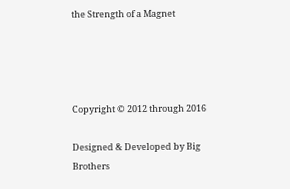the Strength of a Magnet




Copyright © 2012 through 2016

Designed & Developed by Big Brothers